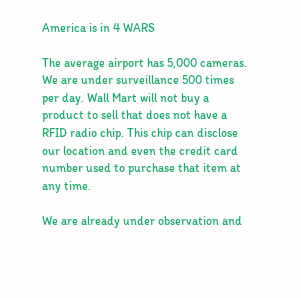America is in 4 WARS

The average airport has 5,000 cameras. We are under surveillance 500 times per day. Wall Mart will not buy a product to sell that does not have a RFID radio chip. This chip can disclose our location and even the credit card number used to purchase that item at any time.

We are already under observation and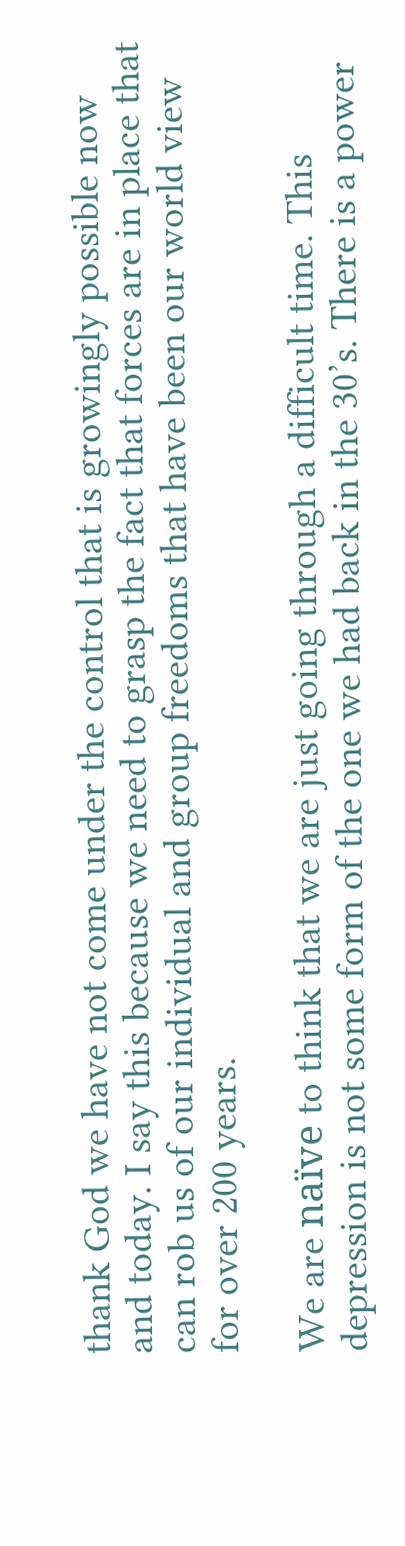thank God we have not come under the control that is growingly possible now and today. I say this because we need to grasp the fact that forces are in place that can rob us of our individual and group freedoms that have been our world view for over 200 years.

We are naïve to think that we are just going through a difficult time. This depression is not some form of the one we had back in the 30’s. There is a power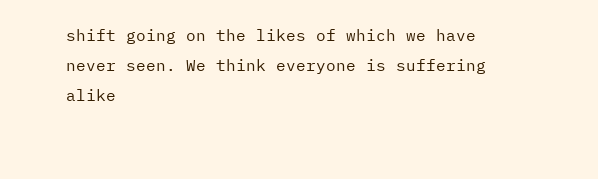shift going on the likes of which we have never seen. We think everyone is suffering alike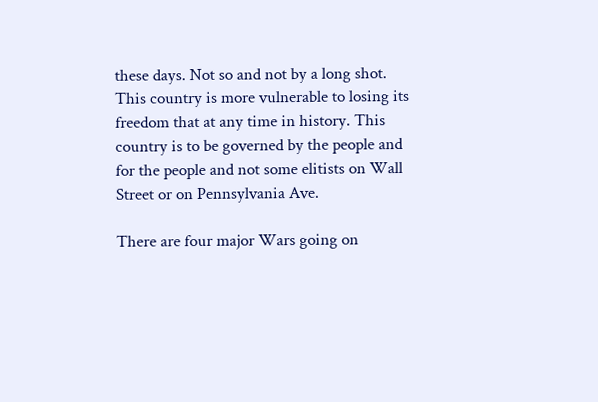these days. Not so and not by a long shot. This country is more vulnerable to losing its freedom that at any time in history. This country is to be governed by the people and for the people and not some elitists on Wall Street or on Pennsylvania Ave.

There are four major Wars going on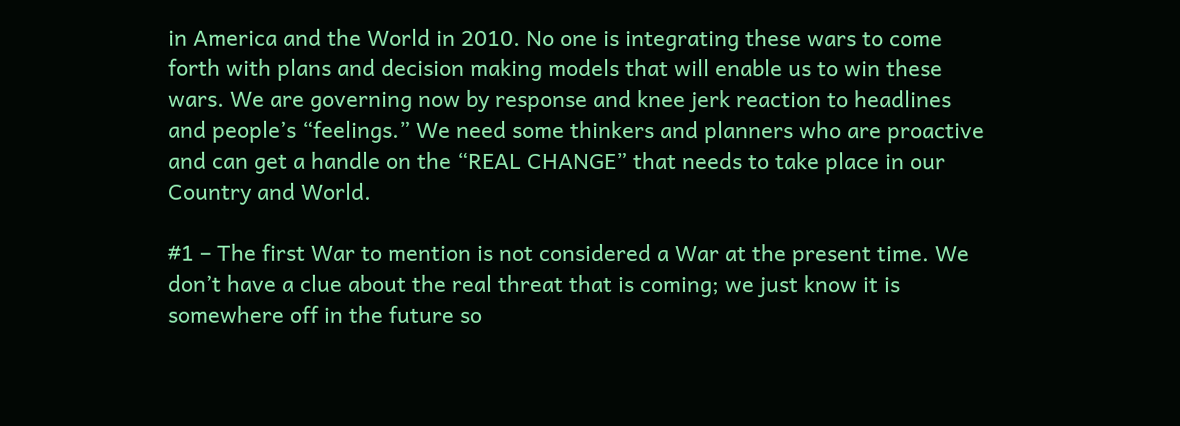in America and the World in 2010. No one is integrating these wars to come forth with plans and decision making models that will enable us to win these wars. We are governing now by response and knee jerk reaction to headlines and people’s “feelings.” We need some thinkers and planners who are proactive and can get a handle on the “REAL CHANGE” that needs to take place in our Country and World.

#1 – The first War to mention is not considered a War at the present time. We don’t have a clue about the real threat that is coming; we just know it is somewhere off in the future so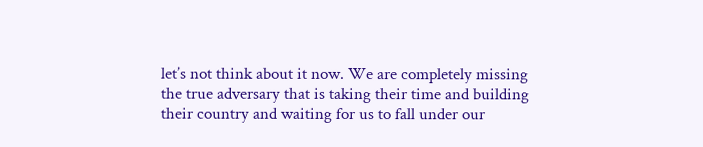let’s not think about it now. We are completely missing the true adversary that is taking their time and building their country and waiting for us to fall under our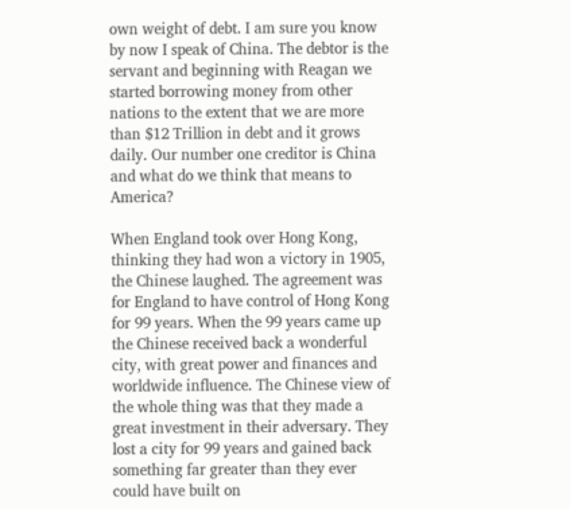own weight of debt. I am sure you know by now I speak of China. The debtor is the servant and beginning with Reagan we started borrowing money from other nations to the extent that we are more than $12 Trillion in debt and it grows daily. Our number one creditor is China and what do we think that means to America?

When England took over Hong Kong, thinking they had won a victory in 1905, the Chinese laughed. The agreement was for England to have control of Hong Kong for 99 years. When the 99 years came up the Chinese received back a wonderful city, with great power and finances and worldwide influence. The Chinese view of the whole thing was that they made a great investment in their adversary. They lost a city for 99 years and gained back something far greater than they ever could have built on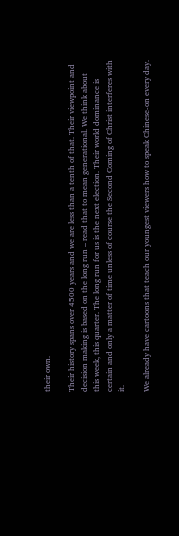their own.

Their history spans over 4500 years and we are less than a tenth of that. Their viewpoint and decision making is based on the long run – read that to mean generational. We think about this week, this quarter. The long run for us is the next election. Their world dominance is certain and only a matter of time unless of course the Second Coming of Christ interferes with it.

We already have cartoons that teach our youngest viewers how to speak Chinese-on every day.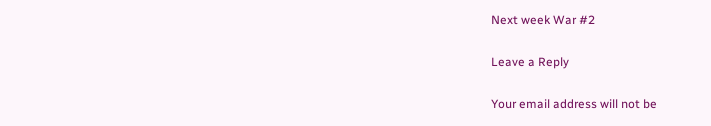Next week War #2

Leave a Reply

Your email address will not be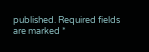published. Required fields are marked *